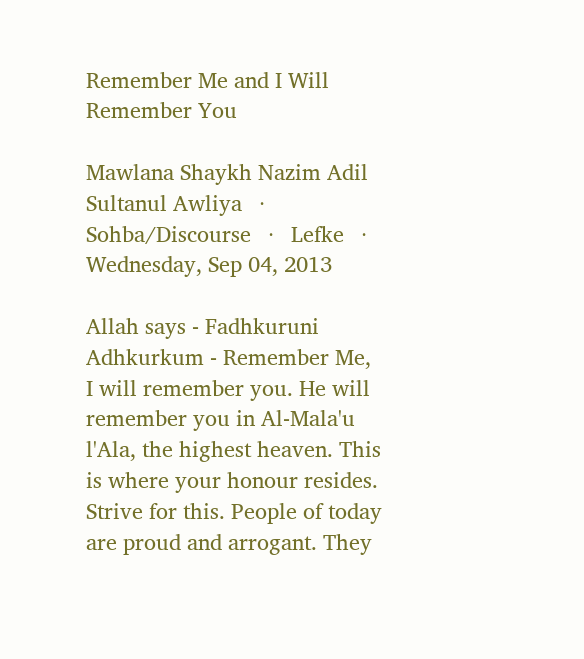Remember Me and I Will Remember You

Mawlana Shaykh Nazim Adil Sultanul Awliya   ·   Sohba/Discourse   ·   Lefke   ·   Wednesday, Sep 04, 2013

Allah says - Fadhkuruni Adhkurkum - Remember Me, I will remember you. He will remember you in Al-Mala'u l'Ala, the highest heaven. This is where your honour resides. Strive for this. People of today are proud and arrogant. They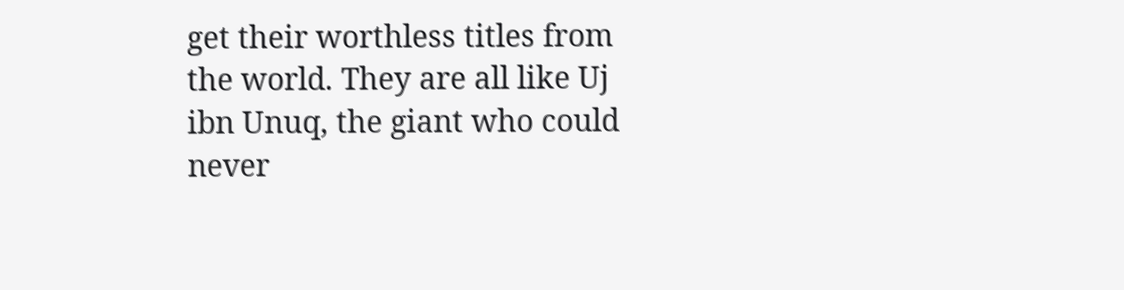get their worthless titles from the world. They are all like Uj ibn Unuq, the giant who could never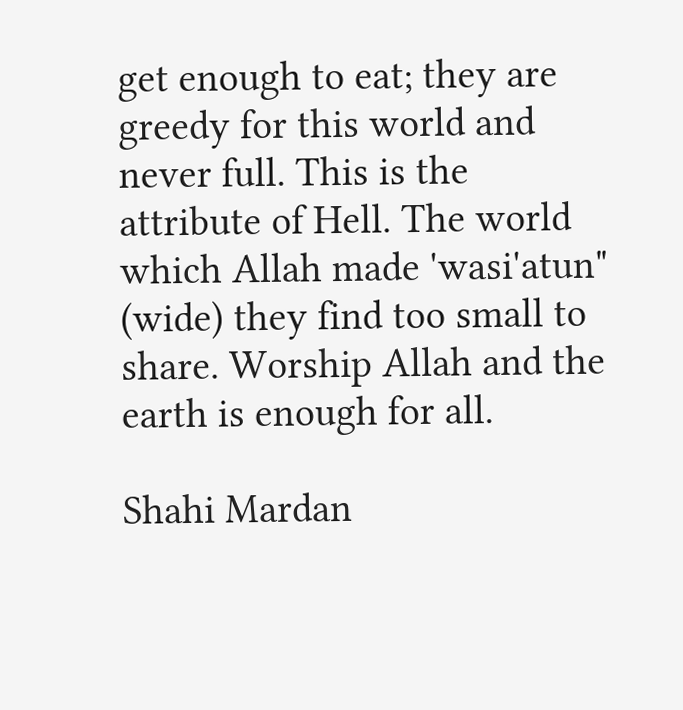get enough to eat; they are greedy for this world and never full. This is the attribute of Hell. The world which Allah made 'wasi'atun" (wide) they find too small to share. Worship Allah and the earth is enough for all.

Shahi Mardan